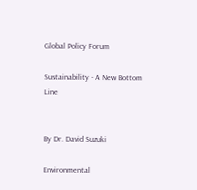Global Policy Forum

Sustainability - A New Bottom Line


By Dr. David Suzuki

Environmental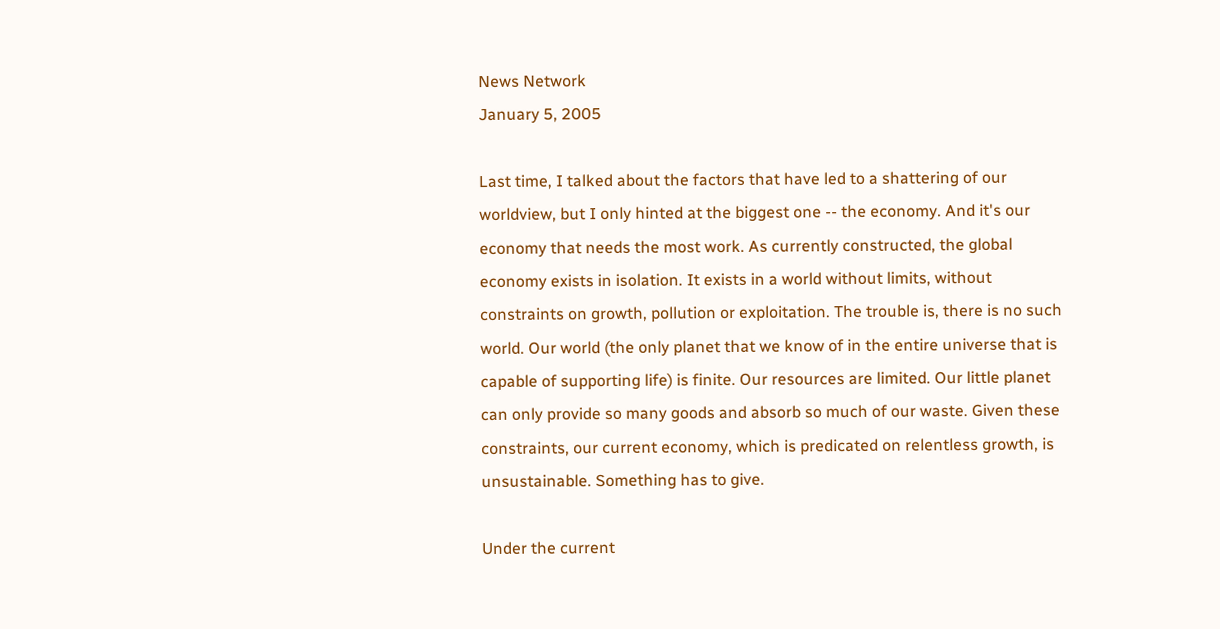News Network
January 5, 2005

Last time, I talked about the factors that have led to a shattering of our worldview, but I only hinted at the biggest one -- the economy. And it's our economy that needs the most work. As currently constructed, the global economy exists in isolation. It exists in a world without limits, without constraints on growth, pollution or exploitation. The trouble is, there is no such world. Our world (the only planet that we know of in the entire universe that is capable of supporting life) is finite. Our resources are limited. Our little planet can only provide so many goods and absorb so much of our waste. Given these constraints, our current economy, which is predicated on relentless growth, is unsustainable. Something has to give.

Under the current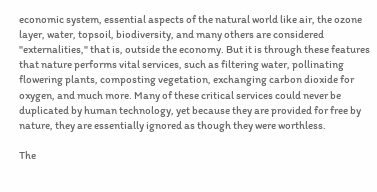economic system, essential aspects of the natural world like air, the ozone layer, water, topsoil, biodiversity, and many others are considered "externalities," that is, outside the economy. But it is through these features that nature performs vital services, such as filtering water, pollinating flowering plants, composting vegetation, exchanging carbon dioxide for oxygen, and much more. Many of these critical services could never be duplicated by human technology, yet because they are provided for free by nature, they are essentially ignored as though they were worthless.

The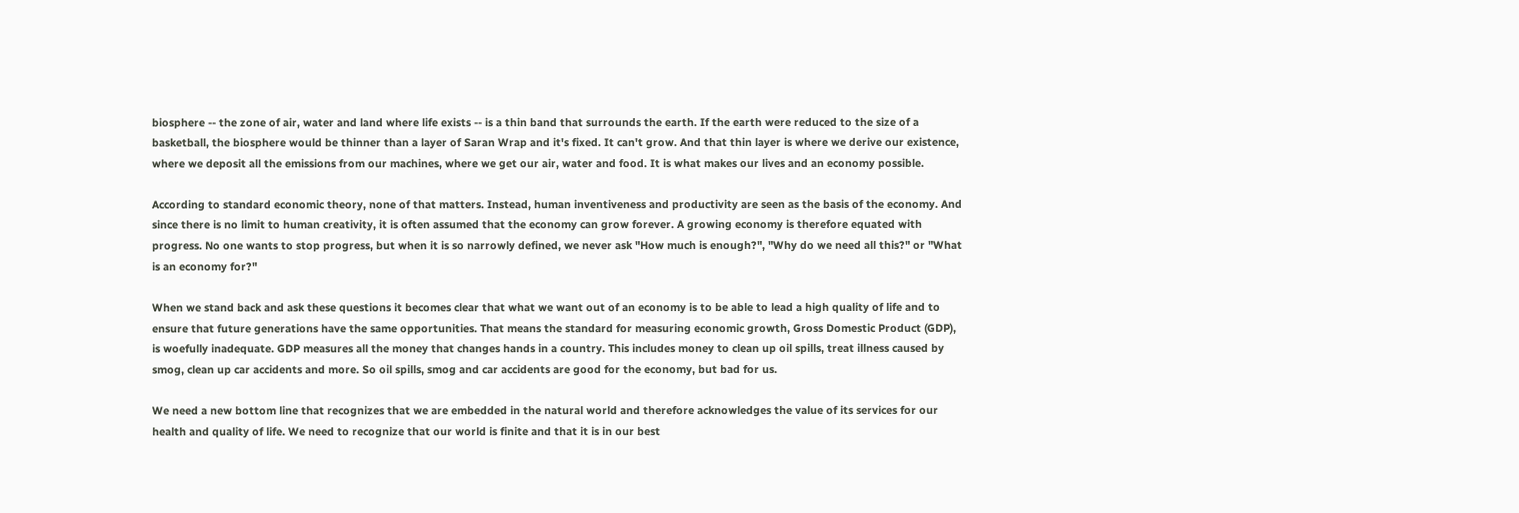biosphere -- the zone of air, water and land where life exists -- is a thin band that surrounds the earth. If the earth were reduced to the size of a basketball, the biosphere would be thinner than a layer of Saran Wrap and it's fixed. It can't grow. And that thin layer is where we derive our existence, where we deposit all the emissions from our machines, where we get our air, water and food. It is what makes our lives and an economy possible.

According to standard economic theory, none of that matters. Instead, human inventiveness and productivity are seen as the basis of the economy. And since there is no limit to human creativity, it is often assumed that the economy can grow forever. A growing economy is therefore equated with progress. No one wants to stop progress, but when it is so narrowly defined, we never ask "How much is enough?", "Why do we need all this?" or "What is an economy for?"

When we stand back and ask these questions it becomes clear that what we want out of an economy is to be able to lead a high quality of life and to ensure that future generations have the same opportunities. That means the standard for measuring economic growth, Gross Domestic Product (GDP), is woefully inadequate. GDP measures all the money that changes hands in a country. This includes money to clean up oil spills, treat illness caused by smog, clean up car accidents and more. So oil spills, smog and car accidents are good for the economy, but bad for us.

We need a new bottom line that recognizes that we are embedded in the natural world and therefore acknowledges the value of its services for our health and quality of life. We need to recognize that our world is finite and that it is in our best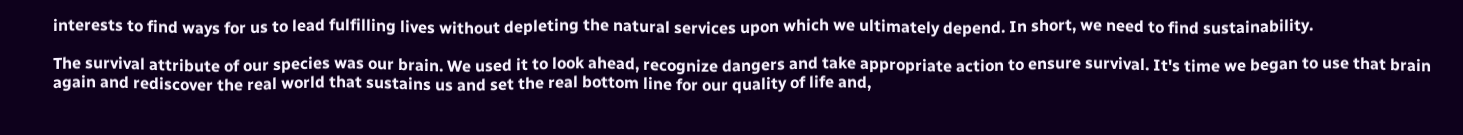interests to find ways for us to lead fulfilling lives without depleting the natural services upon which we ultimately depend. In short, we need to find sustainability.

The survival attribute of our species was our brain. We used it to look ahead, recognize dangers and take appropriate action to ensure survival. It's time we began to use that brain again and rediscover the real world that sustains us and set the real bottom line for our quality of life and,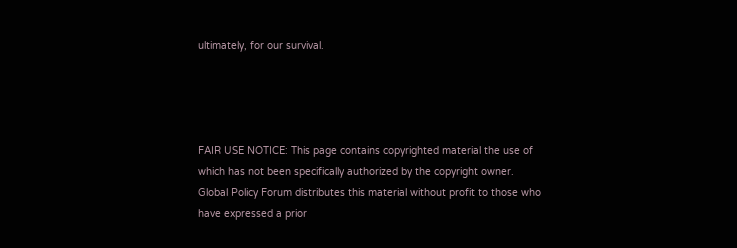ultimately, for our survival.




FAIR USE NOTICE: This page contains copyrighted material the use of which has not been specifically authorized by the copyright owner. Global Policy Forum distributes this material without profit to those who have expressed a prior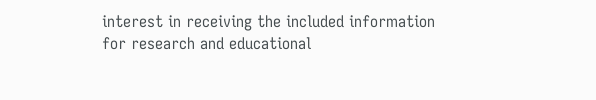interest in receiving the included information for research and educational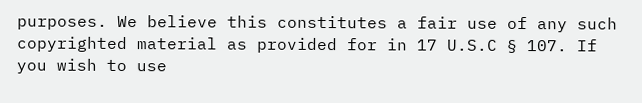purposes. We believe this constitutes a fair use of any such copyrighted material as provided for in 17 U.S.C § 107. If you wish to use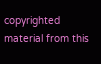copyrighted material from this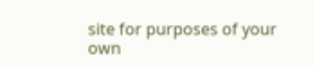site for purposes of your own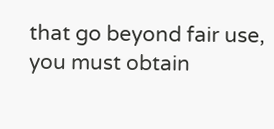that go beyond fair use, you must obtain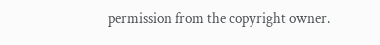permission from the copyright owner.